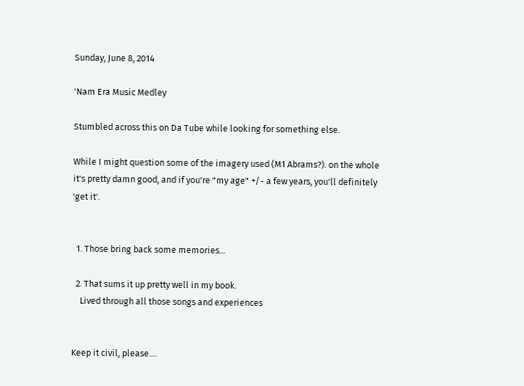Sunday, June 8, 2014

'Nam Era Music Medley

Stumbled across this on Da Tube while looking for something else.

While I might question some of the imagery used (M1 Abrams?). on the whole it's pretty damn good, and if you're "my age" +/- a few years, you'll definitely 'get it'.


  1. Those bring back some memories...

  2. That sums it up pretty well in my book.
    Lived through all those songs and experiences


Keep it civil, please....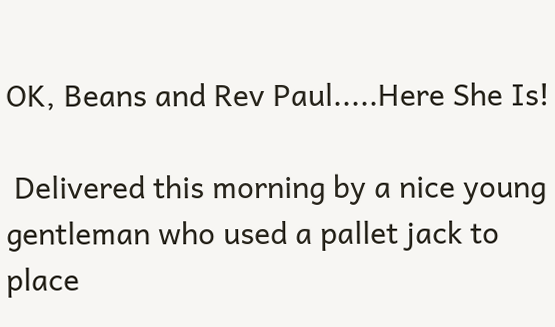OK, Beans and Rev Paul.....Here She Is!

 Delivered this morning by a nice young gentleman who used a pallet jack to place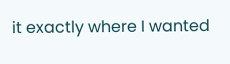it exactly where I wanted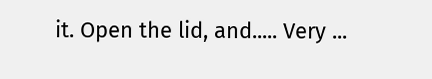it. Open the lid, and..... Very ...